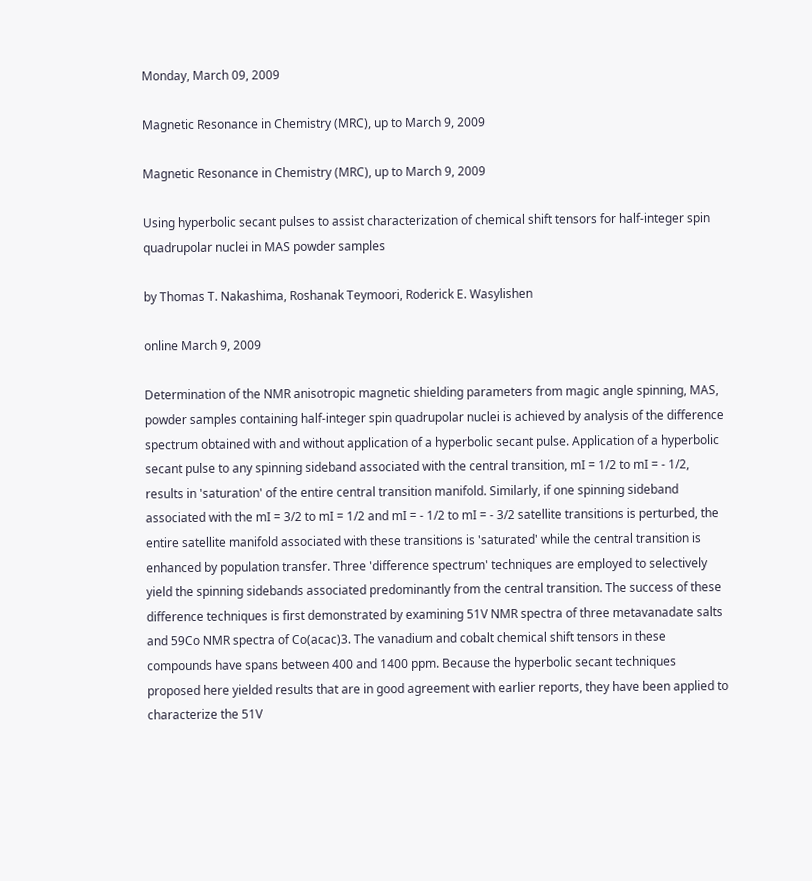Monday, March 09, 2009

Magnetic Resonance in Chemistry (MRC), up to March 9, 2009

Magnetic Resonance in Chemistry (MRC), up to March 9, 2009

Using hyperbolic secant pulses to assist characterization of chemical shift tensors for half-integer spin quadrupolar nuclei in MAS powder samples

by Thomas T. Nakashima, Roshanak Teymoori, Roderick E. Wasylishen

online March 9, 2009

Determination of the NMR anisotropic magnetic shielding parameters from magic angle spinning, MAS, powder samples containing half-integer spin quadrupolar nuclei is achieved by analysis of the difference spectrum obtained with and without application of a hyperbolic secant pulse. Application of a hyperbolic secant pulse to any spinning sideband associated with the central transition, mI = 1/2 to mI = - 1/2, results in 'saturation' of the entire central transition manifold. Similarly, if one spinning sideband associated with the mI = 3/2 to mI = 1/2 and mI = - 1/2 to mI = - 3/2 satellite transitions is perturbed, the entire satellite manifold associated with these transitions is 'saturated' while the central transition is enhanced by population transfer. Three 'difference spectrum' techniques are employed to selectively yield the spinning sidebands associated predominantly from the central transition. The success of these difference techniques is first demonstrated by examining 51V NMR spectra of three metavanadate salts and 59Co NMR spectra of Co(acac)3. The vanadium and cobalt chemical shift tensors in these compounds have spans between 400 and 1400 ppm. Because the hyperbolic secant techniques proposed here yielded results that are in good agreement with earlier reports, they have been applied to characterize the 51V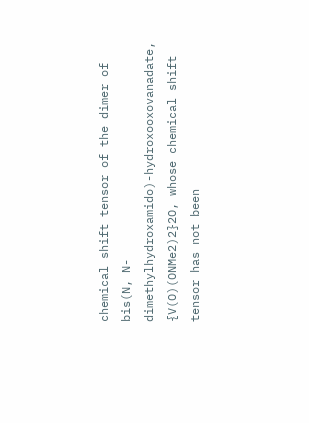chemical shift tensor of the dimer of bis(N, N-dimethylhydroxamido)-hydroxooxovanadate, {V(O)(ONMe2)2}2O, whose chemical shift tensor has not been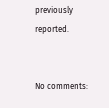previously reported.


No comments: